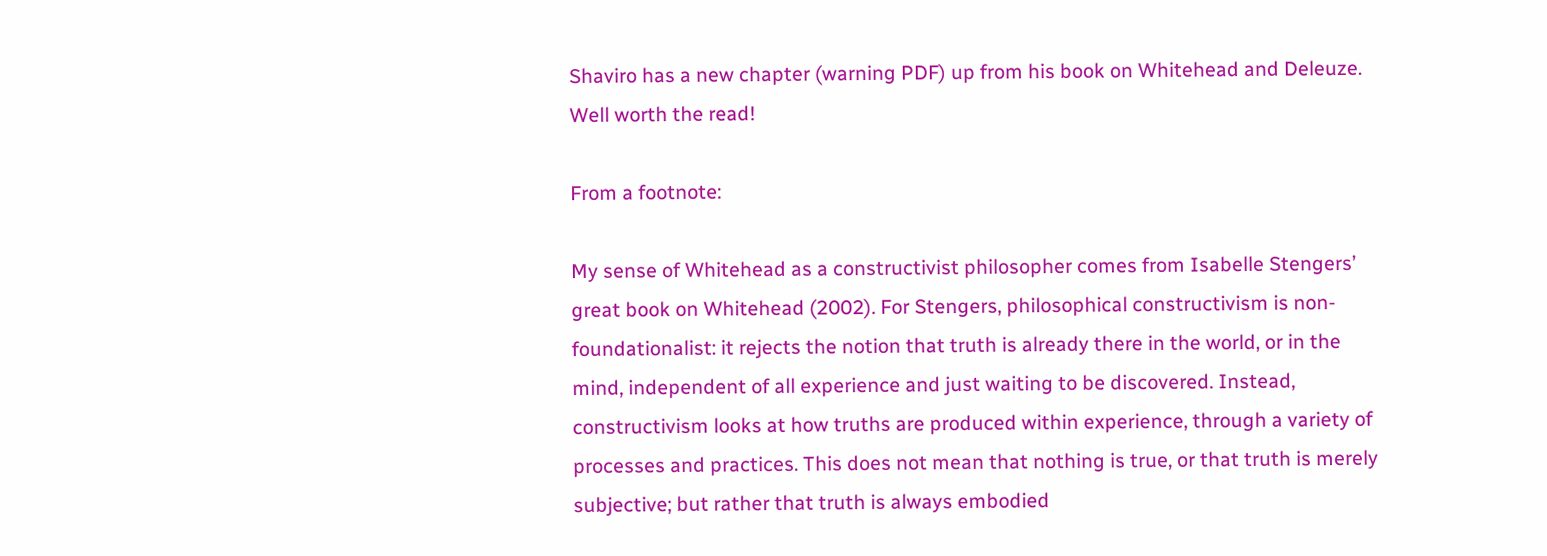Shaviro has a new chapter (warning PDF) up from his book on Whitehead and Deleuze. Well worth the read!

From a footnote:

My sense of Whitehead as a constructivist philosopher comes from Isabelle Stengers’ great book on Whitehead (2002). For Stengers, philosophical constructivism is non-foundationalist: it rejects the notion that truth is already there in the world, or in the mind, independent of all experience and just waiting to be discovered. Instead, constructivism looks at how truths are produced within experience, through a variety of processes and practices. This does not mean that nothing is true, or that truth is merely subjective; but rather that truth is always embodied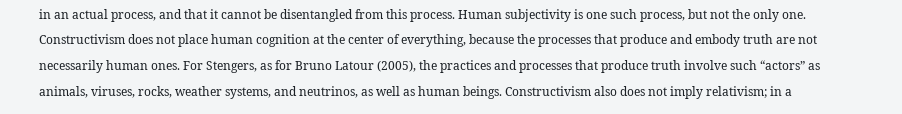in an actual process, and that it cannot be disentangled from this process. Human subjectivity is one such process, but not the only one. Constructivism does not place human cognition at the center of everything, because the processes that produce and embody truth are not necessarily human ones. For Stengers, as for Bruno Latour (2005), the practices and processes that produce truth involve such “actors” as animals, viruses, rocks, weather systems, and neutrinos, as well as human beings. Constructivism also does not imply relativism; in a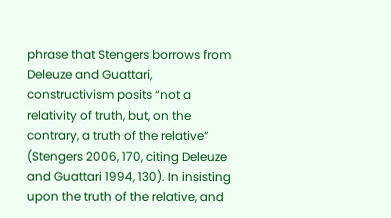phrase that Stengers borrows from Deleuze and Guattari, constructivism posits “not a relativity of truth, but, on the contrary, a truth of the relative” (Stengers 2006, 170, citing Deleuze and Guattari 1994, 130). In insisting upon the truth of the relative, and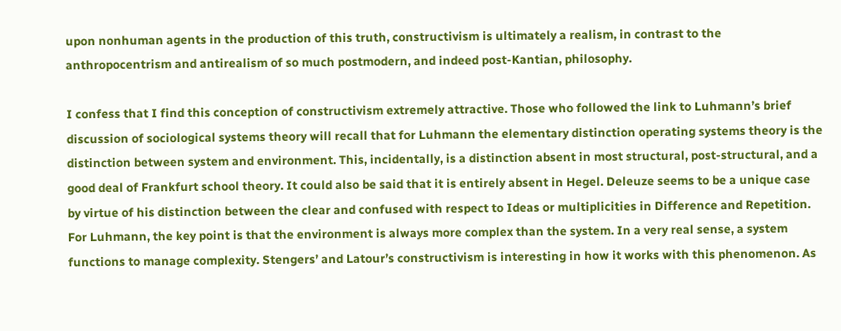upon nonhuman agents in the production of this truth, constructivism is ultimately a realism, in contrast to the anthropocentrism and antirealism of so much postmodern, and indeed post-Kantian, philosophy.

I confess that I find this conception of constructivism extremely attractive. Those who followed the link to Luhmann’s brief discussion of sociological systems theory will recall that for Luhmann the elementary distinction operating systems theory is the distinction between system and environment. This, incidentally, is a distinction absent in most structural, post-structural, and a good deal of Frankfurt school theory. It could also be said that it is entirely absent in Hegel. Deleuze seems to be a unique case by virtue of his distinction between the clear and confused with respect to Ideas or multiplicities in Difference and Repetition. For Luhmann, the key point is that the environment is always more complex than the system. In a very real sense, a system functions to manage complexity. Stengers’ and Latour’s constructivism is interesting in how it works with this phenomenon. As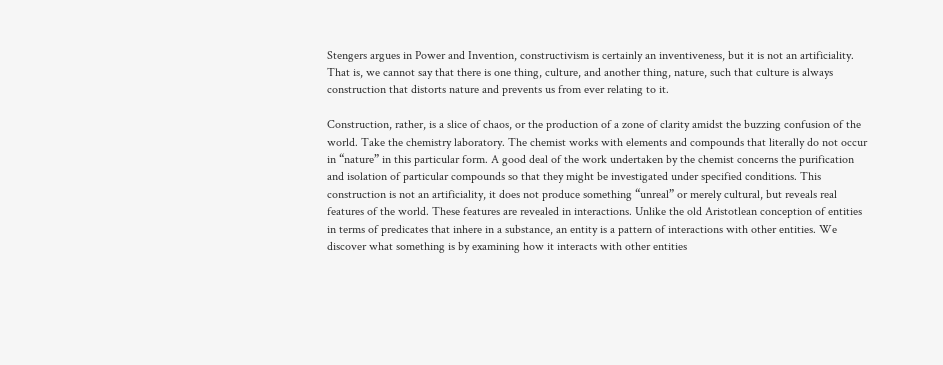Stengers argues in Power and Invention, constructivism is certainly an inventiveness, but it is not an artificiality. That is, we cannot say that there is one thing, culture, and another thing, nature, such that culture is always construction that distorts nature and prevents us from ever relating to it.

Construction, rather, is a slice of chaos, or the production of a zone of clarity amidst the buzzing confusion of the world. Take the chemistry laboratory. The chemist works with elements and compounds that literally do not occur in “nature” in this particular form. A good deal of the work undertaken by the chemist concerns the purification and isolation of particular compounds so that they might be investigated under specified conditions. This construction is not an artificiality, it does not produce something “unreal” or merely cultural, but reveals real features of the world. These features are revealed in interactions. Unlike the old Aristotlean conception of entities in terms of predicates that inhere in a substance, an entity is a pattern of interactions with other entities. We discover what something is by examining how it interacts with other entities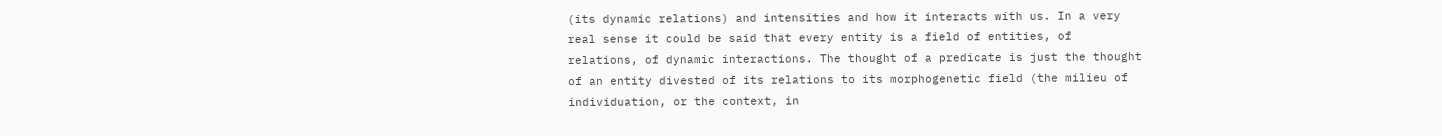(its dynamic relations) and intensities and how it interacts with us. In a very real sense it could be said that every entity is a field of entities, of relations, of dynamic interactions. The thought of a predicate is just the thought of an entity divested of its relations to its morphogenetic field (the milieu of individuation, or the context, in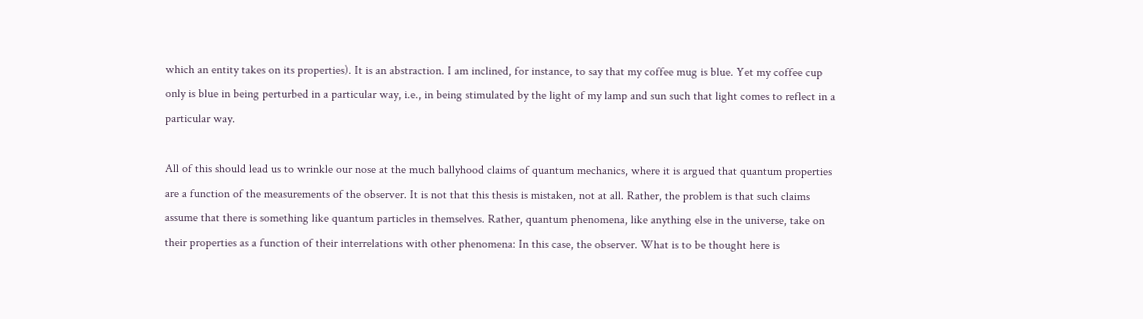which an entity takes on its properties). It is an abstraction. I am inclined, for instance, to say that my coffee mug is blue. Yet my coffee cup only is blue in being perturbed in a particular way, i.e., in being stimulated by the light of my lamp and sun such that light comes to reflect in a particular way.

All of this should lead us to wrinkle our nose at the much ballyhood claims of quantum mechanics, where it is argued that quantum properties are a function of the measurements of the observer. It is not that this thesis is mistaken, not at all. Rather, the problem is that such claims assume that there is something like quantum particles in themselves. Rather, quantum phenomena, like anything else in the universe, take on their properties as a function of their interrelations with other phenomena: In this case, the observer. What is to be thought here is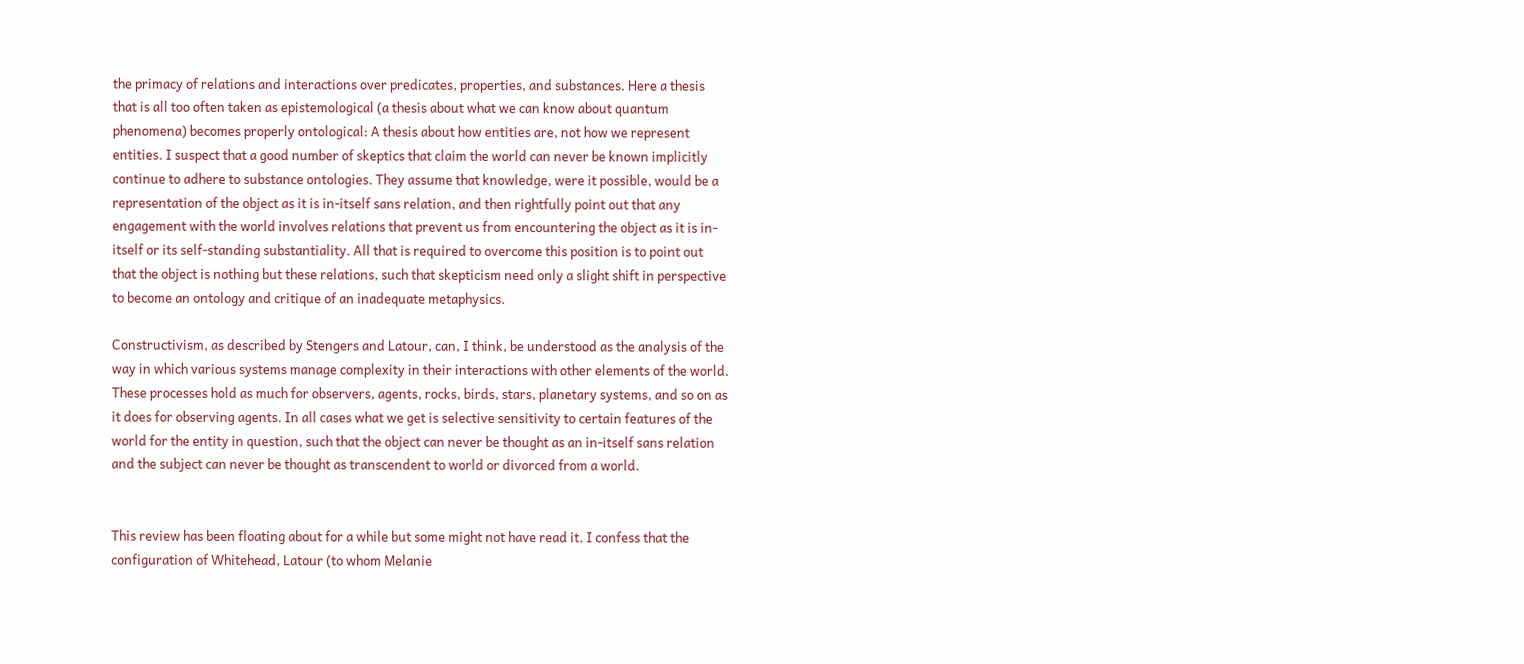the primacy of relations and interactions over predicates, properties, and substances. Here a thesis that is all too often taken as epistemological (a thesis about what we can know about quantum phenomena) becomes properly ontological: A thesis about how entities are, not how we represent entities. I suspect that a good number of skeptics that claim the world can never be known implicitly continue to adhere to substance ontologies. They assume that knowledge, were it possible, would be a representation of the object as it is in-itself sans relation, and then rightfully point out that any engagement with the world involves relations that prevent us from encountering the object as it is in-itself or its self-standing substantiality. All that is required to overcome this position is to point out that the object is nothing but these relations, such that skepticism need only a slight shift in perspective to become an ontology and critique of an inadequate metaphysics.

Constructivism, as described by Stengers and Latour, can, I think, be understood as the analysis of the way in which various systems manage complexity in their interactions with other elements of the world. These processes hold as much for observers, agents, rocks, birds, stars, planetary systems, and so on as it does for observing agents. In all cases what we get is selective sensitivity to certain features of the world for the entity in question, such that the object can never be thought as an in-itself sans relation and the subject can never be thought as transcendent to world or divorced from a world.


This review has been floating about for a while but some might not have read it. I confess that the configuration of Whitehead, Latour (to whom Melanie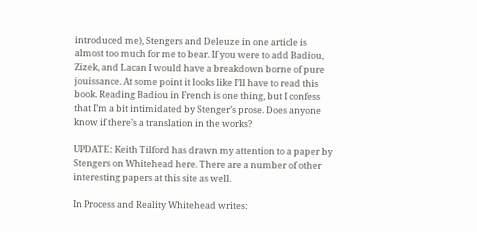introduced me), Stengers and Deleuze in one article is almost too much for me to bear. If you were to add Badiou, Zizek, and Lacan I would have a breakdown borne of pure jouissance. At some point it looks like I’ll have to read this book. Reading Badiou in French is one thing, but I confess that I’m a bit intimidated by Stenger’s prose. Does anyone know if there’s a translation in the works?

UPDATE: Keith Tilford has drawn my attention to a paper by Stengers on Whitehead here. There are a number of other interesting papers at this site as well.

In Process and Reality Whitehead writes: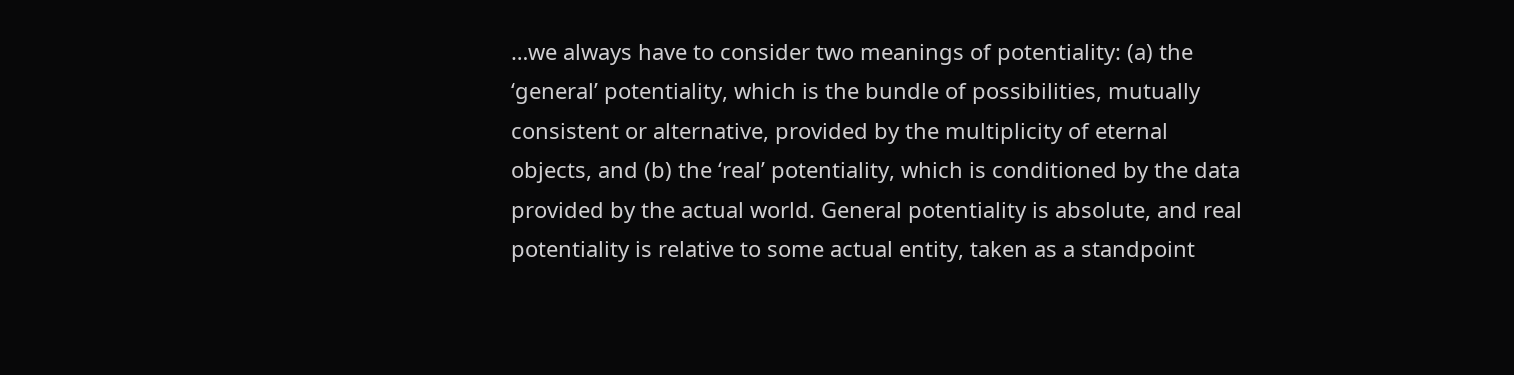…we always have to consider two meanings of potentiality: (a) the ‘general’ potentiality, which is the bundle of possibilities, mutually consistent or alternative, provided by the multiplicity of eternal objects, and (b) the ‘real’ potentiality, which is conditioned by the data provided by the actual world. General potentiality is absolute, and real potentiality is relative to some actual entity, taken as a standpoint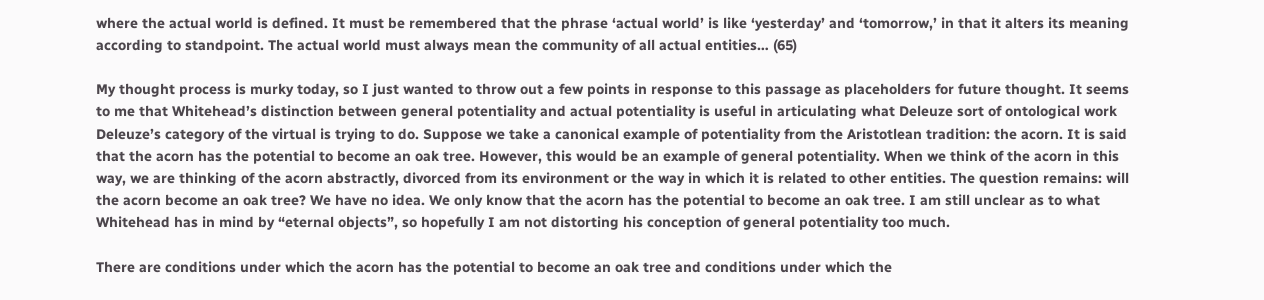where the actual world is defined. It must be remembered that the phrase ‘actual world’ is like ‘yesterday’ and ‘tomorrow,’ in that it alters its meaning according to standpoint. The actual world must always mean the community of all actual entities… (65)

My thought process is murky today, so I just wanted to throw out a few points in response to this passage as placeholders for future thought. It seems to me that Whitehead’s distinction between general potentiality and actual potentiality is useful in articulating what Deleuze sort of ontological work Deleuze’s category of the virtual is trying to do. Suppose we take a canonical example of potentiality from the Aristotlean tradition: the acorn. It is said that the acorn has the potential to become an oak tree. However, this would be an example of general potentiality. When we think of the acorn in this way, we are thinking of the acorn abstractly, divorced from its environment or the way in which it is related to other entities. The question remains: will the acorn become an oak tree? We have no idea. We only know that the acorn has the potential to become an oak tree. I am still unclear as to what Whitehead has in mind by “eternal objects”, so hopefully I am not distorting his conception of general potentiality too much.

There are conditions under which the acorn has the potential to become an oak tree and conditions under which the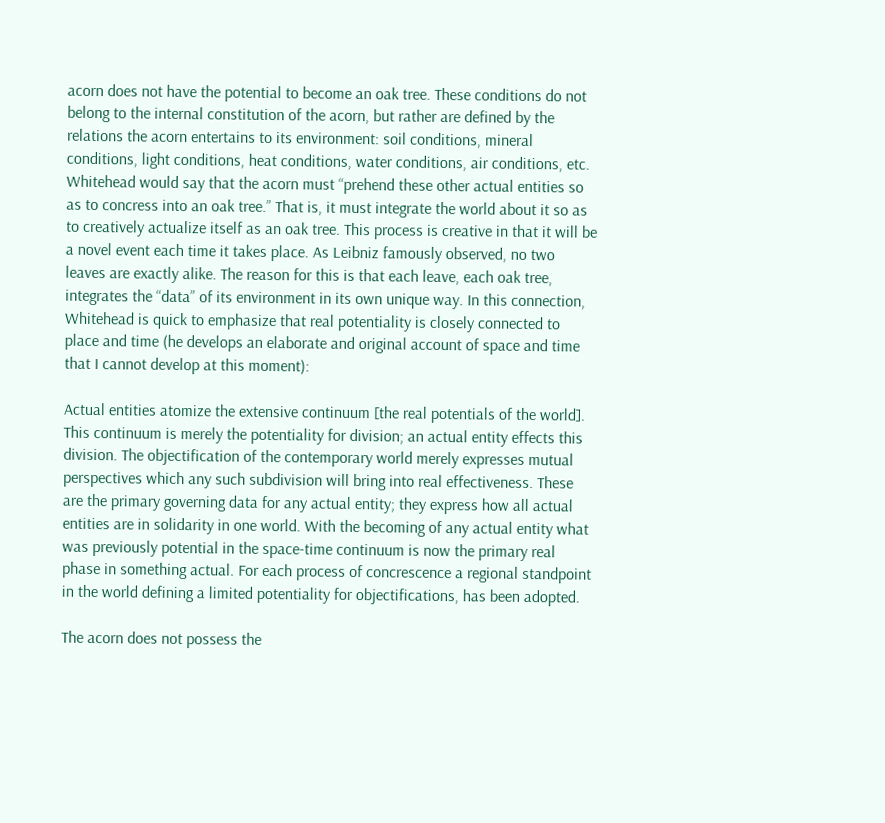acorn does not have the potential to become an oak tree. These conditions do not belong to the internal constitution of the acorn, but rather are defined by the relations the acorn entertains to its environment: soil conditions, mineral conditions, light conditions, heat conditions, water conditions, air conditions, etc. Whitehead would say that the acorn must “prehend these other actual entities so as to concress into an oak tree.” That is, it must integrate the world about it so as to creatively actualize itself as an oak tree. This process is creative in that it will be a novel event each time it takes place. As Leibniz famously observed, no two leaves are exactly alike. The reason for this is that each leave, each oak tree, integrates the “data” of its environment in its own unique way. In this connection, Whitehead is quick to emphasize that real potentiality is closely connected to place and time (he develops an elaborate and original account of space and time that I cannot develop at this moment):

Actual entities atomize the extensive continuum [the real potentials of the world]. This continuum is merely the potentiality for division; an actual entity effects this division. The objectification of the contemporary world merely expresses mutual perspectives which any such subdivision will bring into real effectiveness. These are the primary governing data for any actual entity; they express how all actual entities are in solidarity in one world. With the becoming of any actual entity what was previously potential in the space-time continuum is now the primary real phase in something actual. For each process of concrescence a regional standpoint in the world defining a limited potentiality for objectifications, has been adopted.

The acorn does not possess the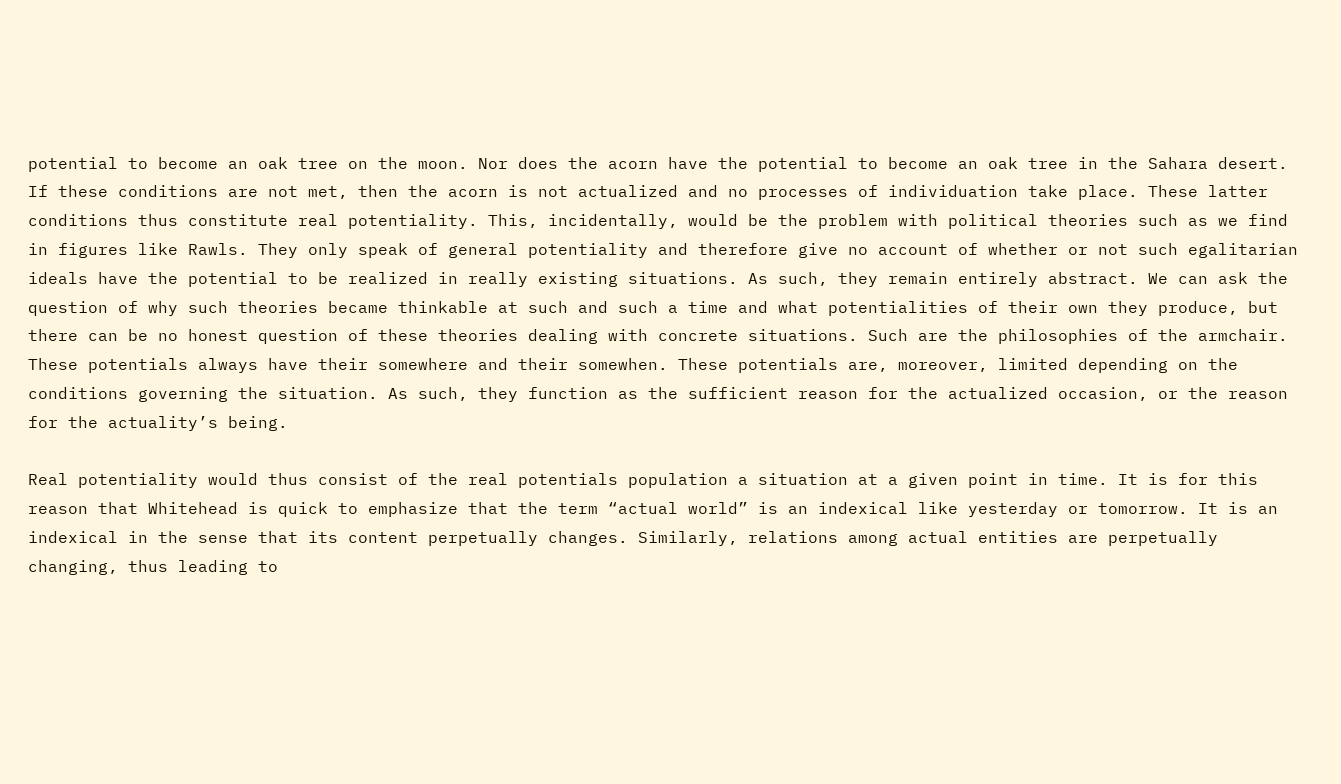potential to become an oak tree on the moon. Nor does the acorn have the potential to become an oak tree in the Sahara desert. If these conditions are not met, then the acorn is not actualized and no processes of individuation take place. These latter conditions thus constitute real potentiality. This, incidentally, would be the problem with political theories such as we find in figures like Rawls. They only speak of general potentiality and therefore give no account of whether or not such egalitarian ideals have the potential to be realized in really existing situations. As such, they remain entirely abstract. We can ask the question of why such theories became thinkable at such and such a time and what potentialities of their own they produce, but there can be no honest question of these theories dealing with concrete situations. Such are the philosophies of the armchair. These potentials always have their somewhere and their somewhen. These potentials are, moreover, limited depending on the conditions governing the situation. As such, they function as the sufficient reason for the actualized occasion, or the reason for the actuality’s being.

Real potentiality would thus consist of the real potentials population a situation at a given point in time. It is for this reason that Whitehead is quick to emphasize that the term “actual world” is an indexical like yesterday or tomorrow. It is an indexical in the sense that its content perpetually changes. Similarly, relations among actual entities are perpetually changing, thus leading to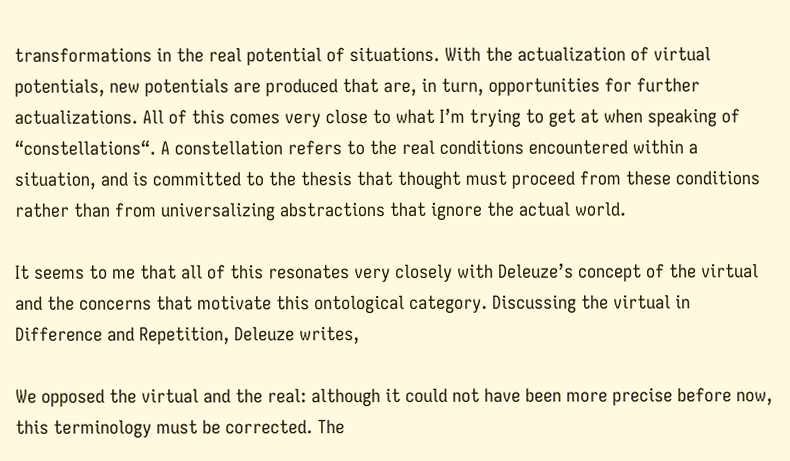transformations in the real potential of situations. With the actualization of virtual potentials, new potentials are produced that are, in turn, opportunities for further actualizations. All of this comes very close to what I’m trying to get at when speaking of “constellations“. A constellation refers to the real conditions encountered within a situation, and is committed to the thesis that thought must proceed from these conditions rather than from universalizing abstractions that ignore the actual world.

It seems to me that all of this resonates very closely with Deleuze’s concept of the virtual and the concerns that motivate this ontological category. Discussing the virtual in Difference and Repetition, Deleuze writes,

We opposed the virtual and the real: although it could not have been more precise before now, this terminology must be corrected. The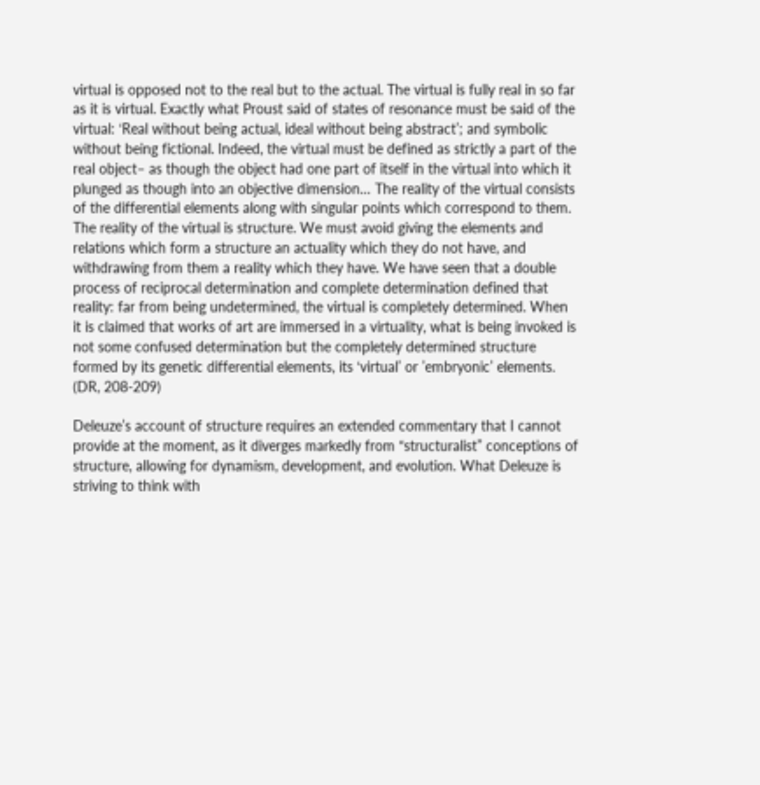virtual is opposed not to the real but to the actual. The virtual is fully real in so far as it is virtual. Exactly what Proust said of states of resonance must be said of the virtual: ‘Real without being actual, ideal without being abstract’; and symbolic without being fictional. Indeed, the virtual must be defined as strictly a part of the real object– as though the object had one part of itself in the virtual into which it plunged as though into an objective dimension… The reality of the virtual consists of the differential elements along with singular points which correspond to them. The reality of the virtual is structure. We must avoid giving the elements and relations which form a structure an actuality which they do not have, and withdrawing from them a reality which they have. We have seen that a double process of reciprocal determination and complete determination defined that reality: far from being undetermined, the virtual is completely determined. When it is claimed that works of art are immersed in a virtuality, what is being invoked is not some confused determination but the completely determined structure formed by its genetic differential elements, its ‘virtual’ or ’embryonic’ elements. (DR, 208-209)

Deleuze’s account of structure requires an extended commentary that I cannot provide at the moment, as it diverges markedly from “structuralist” conceptions of structure, allowing for dynamism, development, and evolution. What Deleuze is striving to think with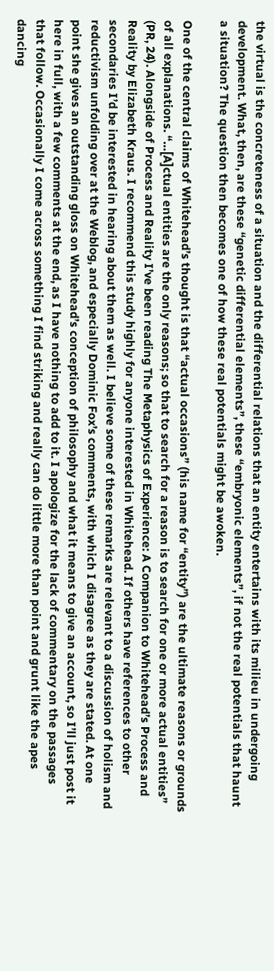the virtual is the concreteness of a situation and the differential relations that an entity entertains with its milieu in undergoing development. What, then, are these “genetic differential elements”, these “embryonic elements”, if not the real potentials that haunt a situation? The question then becomes one of how these real potentials might be awoken.

One of the central claims of Whitehead’s thought is that “actual occasions” (his name for “entity”) are the ultimate reasons or grounds of all explanations. “…[A]ctual entities are the only reasons; so that to search for a reason is to search for one or more actual entities” (PR, 24). Alongside of Process and Reality I’ve been reading The Metaphysics of Experience: A Companion to Whitehead’s Process and Reality by Elizabeth Kraus. I recommend this study highly for anyone interested in Whitehead. If others have references to other secondaries I’d be interested in hearing about them as well. I believe some of these remarks are relevant to a discussion of holism and reductivism unfolding over at the Weblog, and especially Dominic Fox’s comments, with which I disagree as they are stated. At one point she gives an outstanding gloss on Whitehead’s conception of philosophy and what it means to give an account, so I’ll just post it here in full, with a few comments at the end, as I have nothing to add to it. I apologize for the lack of commentary on the passages that follow. Occasionally I come across something I find striking and really can do little more than point and grunt like the apes dancing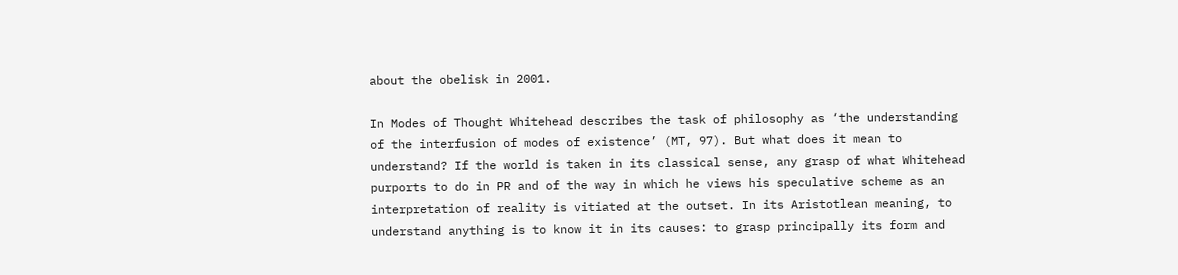about the obelisk in 2001.

In Modes of Thought Whitehead describes the task of philosophy as ‘the understanding of the interfusion of modes of existence’ (MT, 97). But what does it mean to understand? If the world is taken in its classical sense, any grasp of what Whitehead purports to do in PR and of the way in which he views his speculative scheme as an interpretation of reality is vitiated at the outset. In its Aristotlean meaning, to understand anything is to know it in its causes: to grasp principally its form and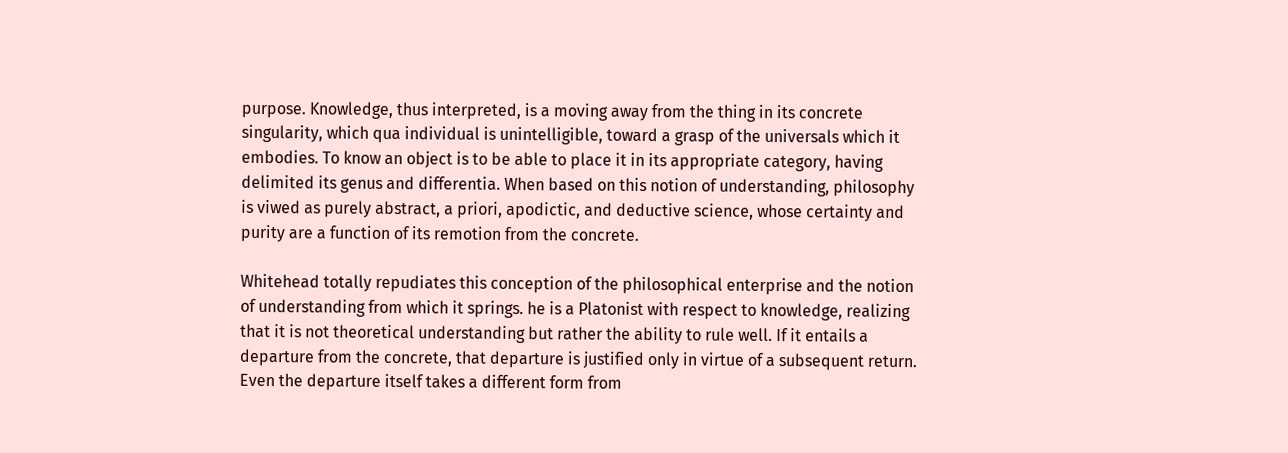purpose. Knowledge, thus interpreted, is a moving away from the thing in its concrete singularity, which qua individual is unintelligible, toward a grasp of the universals which it embodies. To know an object is to be able to place it in its appropriate category, having delimited its genus and differentia. When based on this notion of understanding, philosophy is viwed as purely abstract, a priori, apodictic, and deductive science, whose certainty and purity are a function of its remotion from the concrete.

Whitehead totally repudiates this conception of the philosophical enterprise and the notion of understanding from which it springs. he is a Platonist with respect to knowledge, realizing that it is not theoretical understanding but rather the ability to rule well. If it entails a departure from the concrete, that departure is justified only in virtue of a subsequent return. Even the departure itself takes a different form from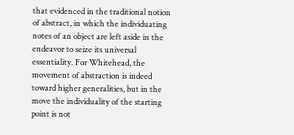that evidenced in the traditional notion of abstract, in which the individuating notes of an object are left aside in the endeavor to seize its universal essentiality. For Whitehead, the movement of abstraction is indeed toward higher generalities, but in the move the individuality of the starting point is not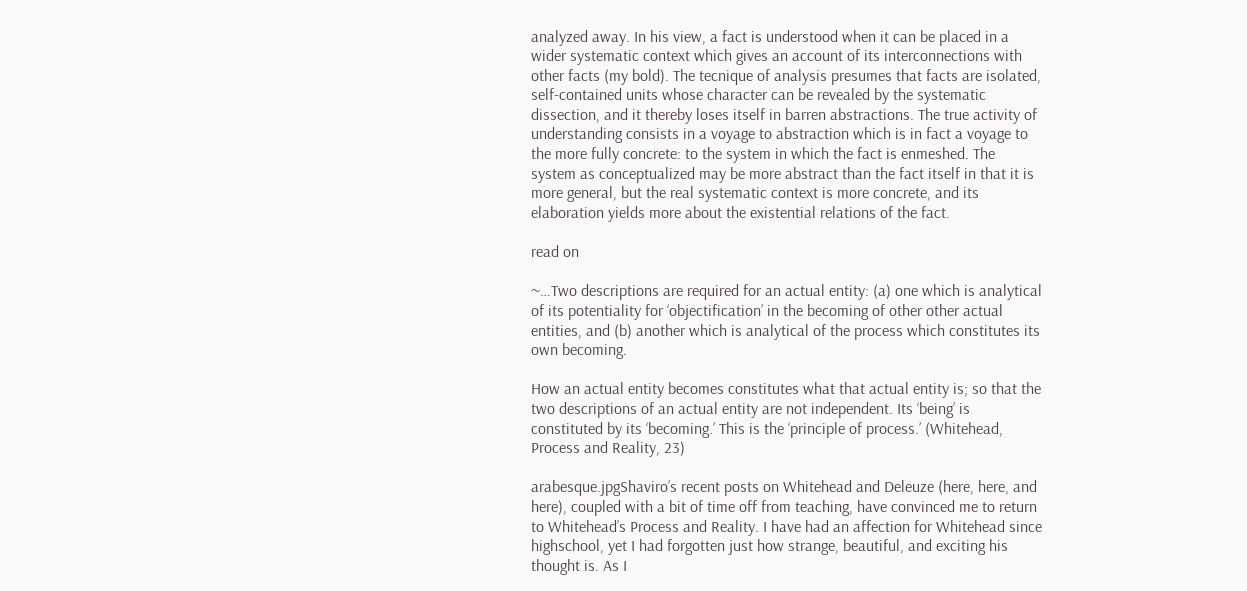analyzed away. In his view, a fact is understood when it can be placed in a wider systematic context which gives an account of its interconnections with other facts (my bold). The tecnique of analysis presumes that facts are isolated, self-contained units whose character can be revealed by the systematic dissection, and it thereby loses itself in barren abstractions. The true activity of understanding consists in a voyage to abstraction which is in fact a voyage to the more fully concrete: to the system in which the fact is enmeshed. The system as conceptualized may be more abstract than the fact itself in that it is more general, but the real systematic context is more concrete, and its elaboration yields more about the existential relations of the fact.

read on

~…Two descriptions are required for an actual entity: (a) one which is analytical of its potentiality for ‘objectification’ in the becoming of other other actual entities, and (b) another which is analytical of the process which constitutes its own becoming.

How an actual entity becomes constitutes what that actual entity is; so that the two descriptions of an actual entity are not independent. Its ‘being’ is constituted by its ‘becoming.’ This is the ‘principle of process.’ (Whitehead, Process and Reality, 23)

arabesque.jpgShaviro’s recent posts on Whitehead and Deleuze (here, here, and here), coupled with a bit of time off from teaching, have convinced me to return to Whitehead’s Process and Reality. I have had an affection for Whitehead since highschool, yet I had forgotten just how strange, beautiful, and exciting his thought is. As I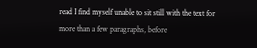read I find myself unable to sit still with the text for more than a few paragraphs, before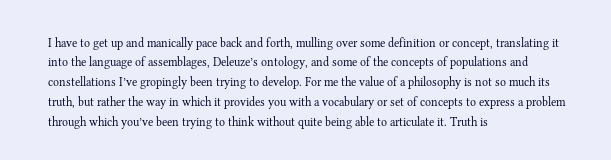I have to get up and manically pace back and forth, mulling over some definition or concept, translating it into the language of assemblages, Deleuze’s ontology, and some of the concepts of populations and constellations I’ve gropingly been trying to develop. For me the value of a philosophy is not so much its truth, but rather the way in which it provides you with a vocabulary or set of concepts to express a problem through which you’ve been trying to think without quite being able to articulate it. Truth is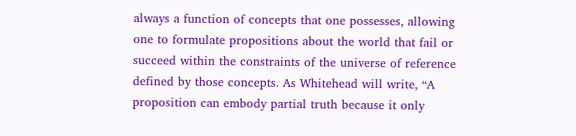always a function of concepts that one possesses, allowing one to formulate propositions about the world that fail or succeed within the constraints of the universe of reference defined by those concepts. As Whitehead will write, “A proposition can embody partial truth because it only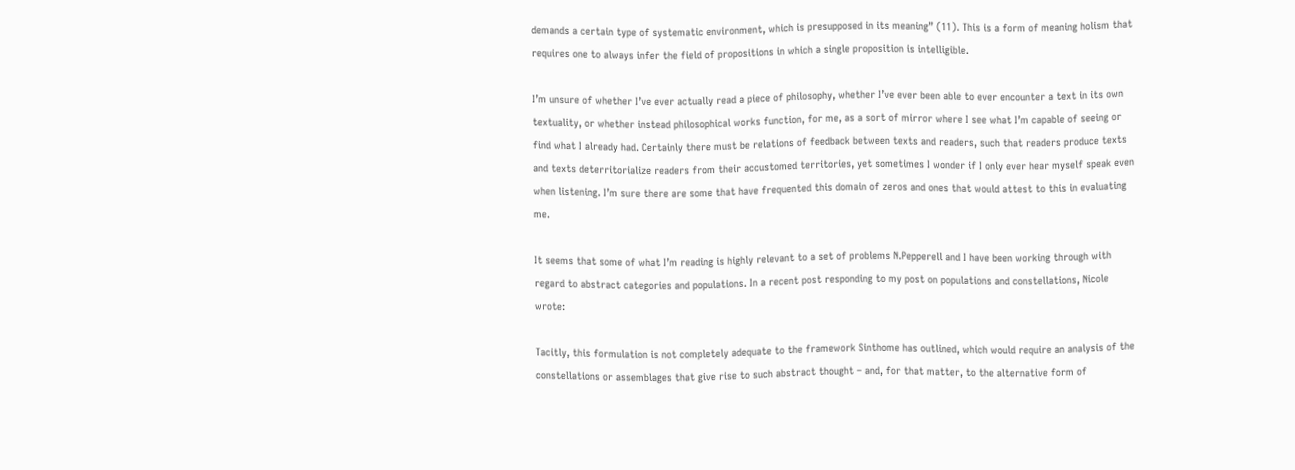demands a certain type of systematic environment, which is presupposed in its meaning” (11). This is a form of meaning holism that requires one to always infer the field of propositions in which a single proposition is intelligible.

I’m unsure of whether I’ve ever actually read a piece of philosophy, whether I’ve ever been able to ever encounter a text in its own textuality, or whether instead philosophical works function, for me, as a sort of mirror where I see what I’m capable of seeing or find what I already had. Certainly there must be relations of feedback between texts and readers, such that readers produce texts and texts deterritorialize readers from their accustomed territories, yet sometimes I wonder if I only ever hear myself speak even when listening. I’m sure there are some that have frequented this domain of zeros and ones that would attest to this in evaluating me.

It seems that some of what I’m reading is highly relevant to a set of problems N.Pepperell and I have been working through with regard to abstract categories and populations. In a recent post responding to my post on populations and constellations, Nicole wrote:

Tacitly, this formulation is not completely adequate to the framework Sinthome has outlined, which would require an analysis of the constellations or assemblages that give rise to such abstract thought – and, for that matter, to the alternative form of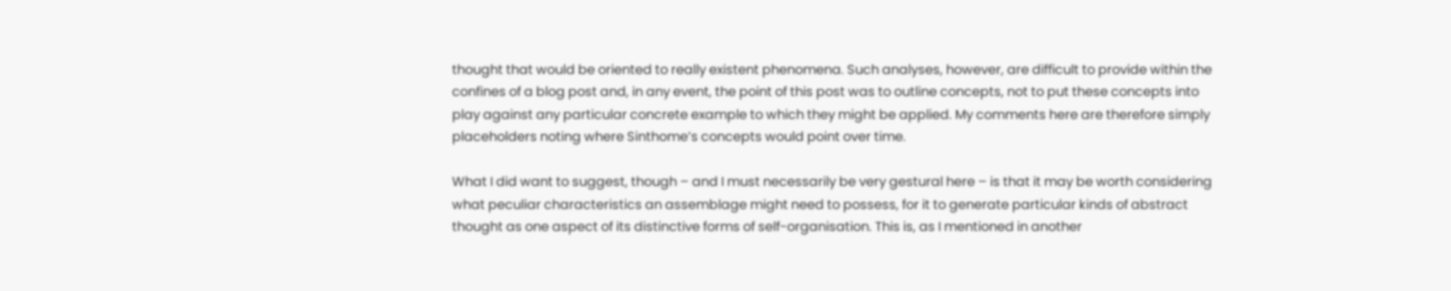thought that would be oriented to really existent phenomena. Such analyses, however, are difficult to provide within the confines of a blog post and, in any event, the point of this post was to outline concepts, not to put these concepts into play against any particular concrete example to which they might be applied. My comments here are therefore simply placeholders noting where Sinthome’s concepts would point over time.

What I did want to suggest, though – and I must necessarily be very gestural here – is that it may be worth considering what peculiar characteristics an assemblage might need to possess, for it to generate particular kinds of abstract thought as one aspect of its distinctive forms of self-organisation. This is, as I mentioned in another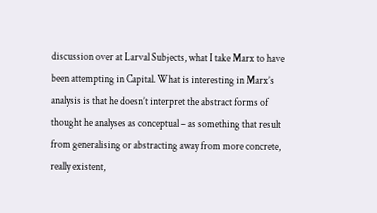discussion over at Larval Subjects, what I take Marx to have been attempting in Capital. What is interesting in Marx’s analysis is that he doesn’t interpret the abstract forms of thought he analyses as conceptual – as something that result from generalising or abstracting away from more concrete, really existent,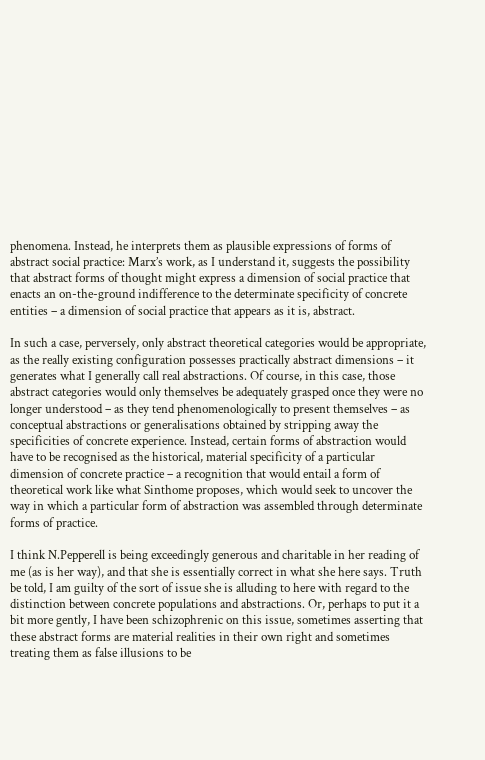phenomena. Instead, he interprets them as plausible expressions of forms of abstract social practice: Marx’s work, as I understand it, suggests the possibility that abstract forms of thought might express a dimension of social practice that enacts an on-the-ground indifference to the determinate specificity of concrete entities – a dimension of social practice that appears as it is, abstract.

In such a case, perversely, only abstract theoretical categories would be appropriate, as the really existing configuration possesses practically abstract dimensions – it generates what I generally call real abstractions. Of course, in this case, those abstract categories would only themselves be adequately grasped once they were no longer understood – as they tend phenomenologically to present themselves – as conceptual abstractions or generalisations obtained by stripping away the specificities of concrete experience. Instead, certain forms of abstraction would have to be recognised as the historical, material specificity of a particular dimension of concrete practice – a recognition that would entail a form of theoretical work like what Sinthome proposes, which would seek to uncover the way in which a particular form of abstraction was assembled through determinate forms of practice.

I think N.Pepperell is being exceedingly generous and charitable in her reading of me (as is her way), and that she is essentially correct in what she here says. Truth be told, I am guilty of the sort of issue she is alluding to here with regard to the distinction between concrete populations and abstractions. Or, perhaps to put it a bit more gently, I have been schizophrenic on this issue, sometimes asserting that these abstract forms are material realities in their own right and sometimes treating them as false illusions to be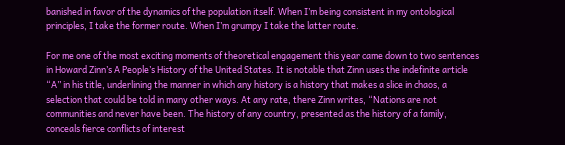banished in favor of the dynamics of the population itself. When I’m being consistent in my ontological principles, I take the former route. When I’m grumpy I take the latter route.

For me one of the most exciting moments of theoretical engagement this year came down to two sentences in Howard Zinn’s A People’s History of the United States. It is notable that Zinn uses the indefinite article “A” in his title, underlining the manner in which any history is a history that makes a slice in chaos, a selection that could be told in many other ways. At any rate, there Zinn writes, “Nations are not communities and never have been. The history of any country, presented as the history of a family, conceals fierce conflicts of interest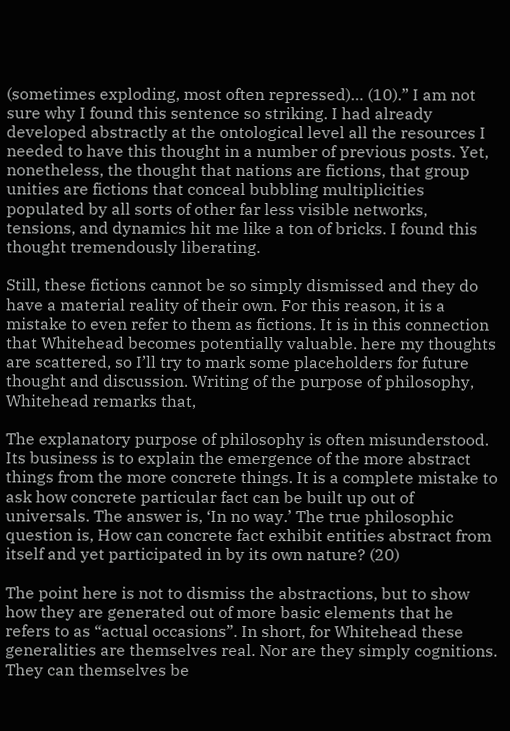(sometimes exploding, most often repressed)… (10).” I am not sure why I found this sentence so striking. I had already developed abstractly at the ontological level all the resources I needed to have this thought in a number of previous posts. Yet, nonetheless, the thought that nations are fictions, that group unities are fictions that conceal bubbling multiplicities populated by all sorts of other far less visible networks, tensions, and dynamics hit me like a ton of bricks. I found this thought tremendously liberating.

Still, these fictions cannot be so simply dismissed and they do have a material reality of their own. For this reason, it is a mistake to even refer to them as fictions. It is in this connection that Whitehead becomes potentially valuable. here my thoughts are scattered, so I’ll try to mark some placeholders for future thought and discussion. Writing of the purpose of philosophy, Whitehead remarks that,

The explanatory purpose of philosophy is often misunderstood. Its business is to explain the emergence of the more abstract things from the more concrete things. It is a complete mistake to ask how concrete particular fact can be built up out of universals. The answer is, ‘In no way.’ The true philosophic question is, How can concrete fact exhibit entities abstract from itself and yet participated in by its own nature? (20)

The point here is not to dismiss the abstractions, but to show how they are generated out of more basic elements that he refers to as “actual occasions”. In short, for Whitehead these generalities are themselves real. Nor are they simply cognitions. They can themselves be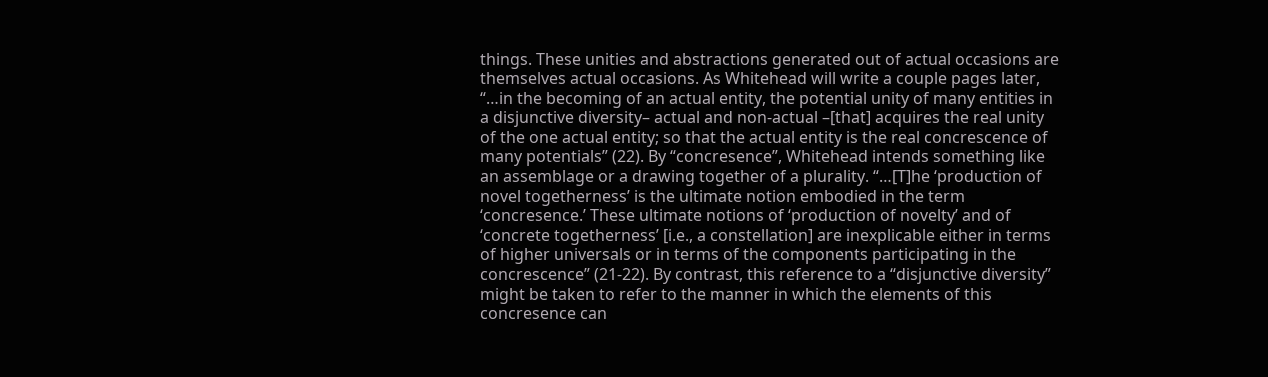things. These unities and abstractions generated out of actual occasions are themselves actual occasions. As Whitehead will write a couple pages later, “…in the becoming of an actual entity, the potential unity of many entities in a disjunctive diversity– actual and non-actual –[that] acquires the real unity of the one actual entity; so that the actual entity is the real concrescence of many potentials” (22). By “concresence”, Whitehead intends something like an assemblage or a drawing together of a plurality. “…[T]he ‘production of novel togetherness’ is the ultimate notion embodied in the term ‘concresence.’ These ultimate notions of ‘production of novelty’ and of ‘concrete togetherness’ [i.e., a constellation] are inexplicable either in terms of higher universals or in terms of the components participating in the concrescence” (21-22). By contrast, this reference to a “disjunctive diversity” might be taken to refer to the manner in which the elements of this concresence can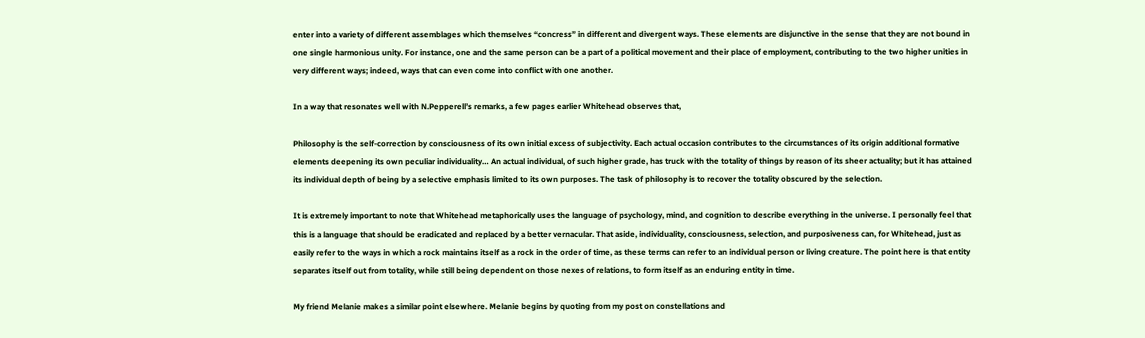enter into a variety of different assemblages which themselves “concress” in different and divergent ways. These elements are disjunctive in the sense that they are not bound in one single harmonious unity. For instance, one and the same person can be a part of a political movement and their place of employment, contributing to the two higher unities in very different ways; indeed, ways that can even come into conflict with one another.

In a way that resonates well with N.Pepperell’s remarks, a few pages earlier Whitehead observes that,

Philosophy is the self-correction by consciousness of its own initial excess of subjectivity. Each actual occasion contributes to the circumstances of its origin additional formative elements deepening its own peculiar individuality… An actual individual, of such higher grade, has truck with the totality of things by reason of its sheer actuality; but it has attained its individual depth of being by a selective emphasis limited to its own purposes. The task of philosophy is to recover the totality obscured by the selection.

It is extremely important to note that Whitehead metaphorically uses the language of psychology, mind, and cognition to describe everything in the universe. I personally feel that this is a language that should be eradicated and replaced by a better vernacular. That aside, individuality, consciousness, selection, and purposiveness can, for Whitehead, just as easily refer to the ways in which a rock maintains itself as a rock in the order of time, as these terms can refer to an individual person or living creature. The point here is that entity separates itself out from totality, while still being dependent on those nexes of relations, to form itself as an enduring entity in time.

My friend Melanie makes a similar point elsewhere. Melanie begins by quoting from my post on constellations and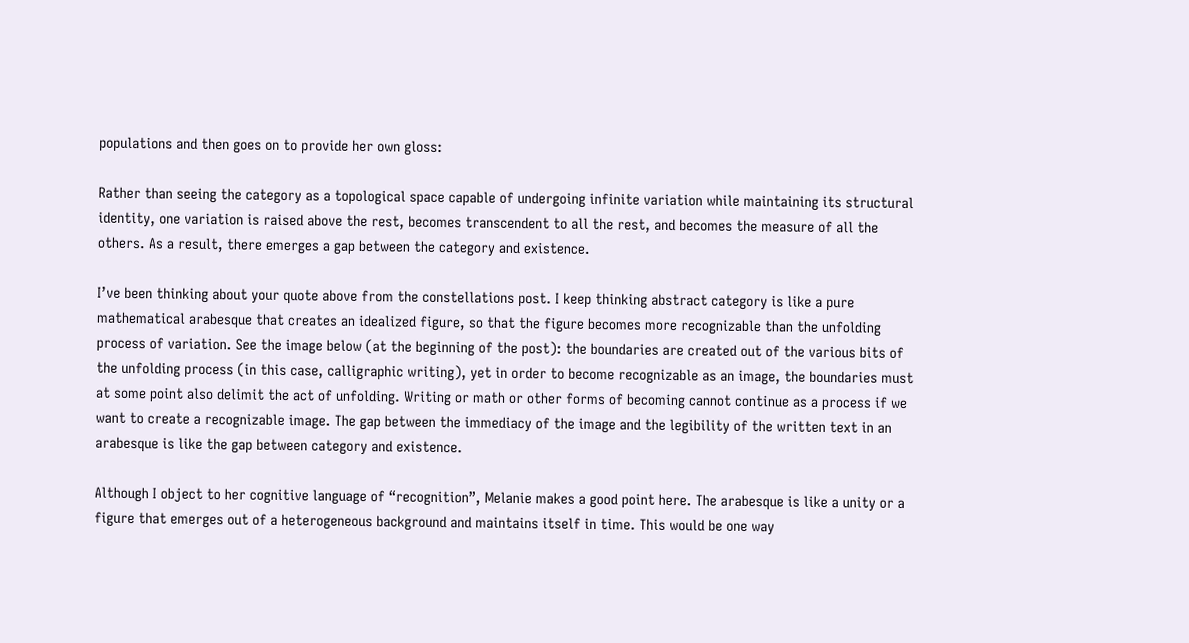populations and then goes on to provide her own gloss:

Rather than seeing the category as a topological space capable of undergoing infinite variation while maintaining its structural identity, one variation is raised above the rest, becomes transcendent to all the rest, and becomes the measure of all the others. As a result, there emerges a gap between the category and existence.

I’ve been thinking about your quote above from the constellations post. I keep thinking abstract category is like a pure mathematical arabesque that creates an idealized figure, so that the figure becomes more recognizable than the unfolding process of variation. See the image below (at the beginning of the post): the boundaries are created out of the various bits of the unfolding process (in this case, calligraphic writing), yet in order to become recognizable as an image, the boundaries must at some point also delimit the act of unfolding. Writing or math or other forms of becoming cannot continue as a process if we want to create a recognizable image. The gap between the immediacy of the image and the legibility of the written text in an arabesque is like the gap between category and existence.

Although I object to her cognitive language of “recognition”, Melanie makes a good point here. The arabesque is like a unity or a figure that emerges out of a heterogeneous background and maintains itself in time. This would be one way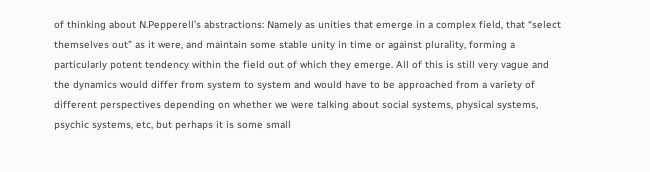of thinking about N.Pepperell’s abstractions: Namely as unities that emerge in a complex field, that “select themselves out” as it were, and maintain some stable unity in time or against plurality, forming a particularly potent tendency within the field out of which they emerge. All of this is still very vague and the dynamics would differ from system to system and would have to be approached from a variety of different perspectives depending on whether we were talking about social systems, physical systems, psychic systems, etc, but perhaps it is some small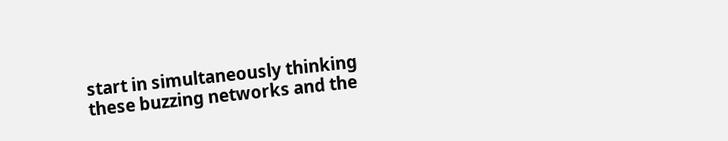start in simultaneously thinking these buzzing networks and the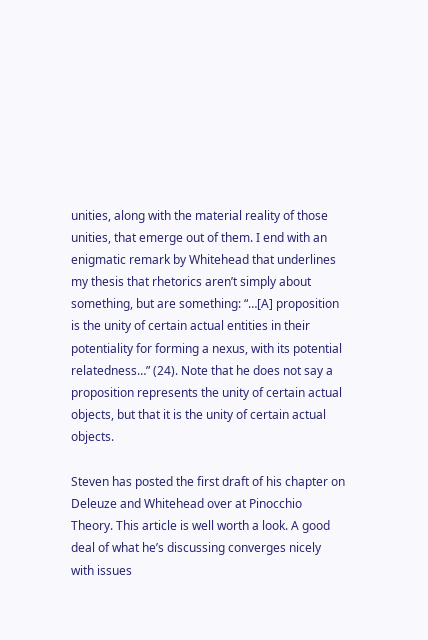unities, along with the material reality of those unities, that emerge out of them. I end with an enigmatic remark by Whitehead that underlines my thesis that rhetorics aren’t simply about something, but are something: “…[A] proposition is the unity of certain actual entities in their potentiality for forming a nexus, with its potential relatedness…” (24). Note that he does not say a proposition represents the unity of certain actual objects, but that it is the unity of certain actual objects.

Steven has posted the first draft of his chapter on Deleuze and Whitehead over at Pinocchio Theory. This article is well worth a look. A good deal of what he’s discussing converges nicely with issues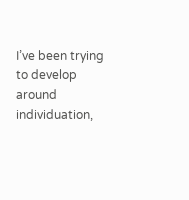I’ve been trying to develop around individuation,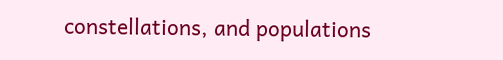constellations, and populations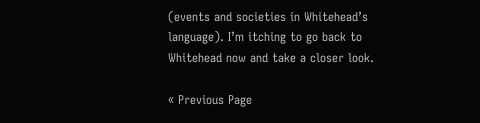(events and societies in Whitehead’s language). I’m itching to go back to Whitehead now and take a closer look.

« Previous Page